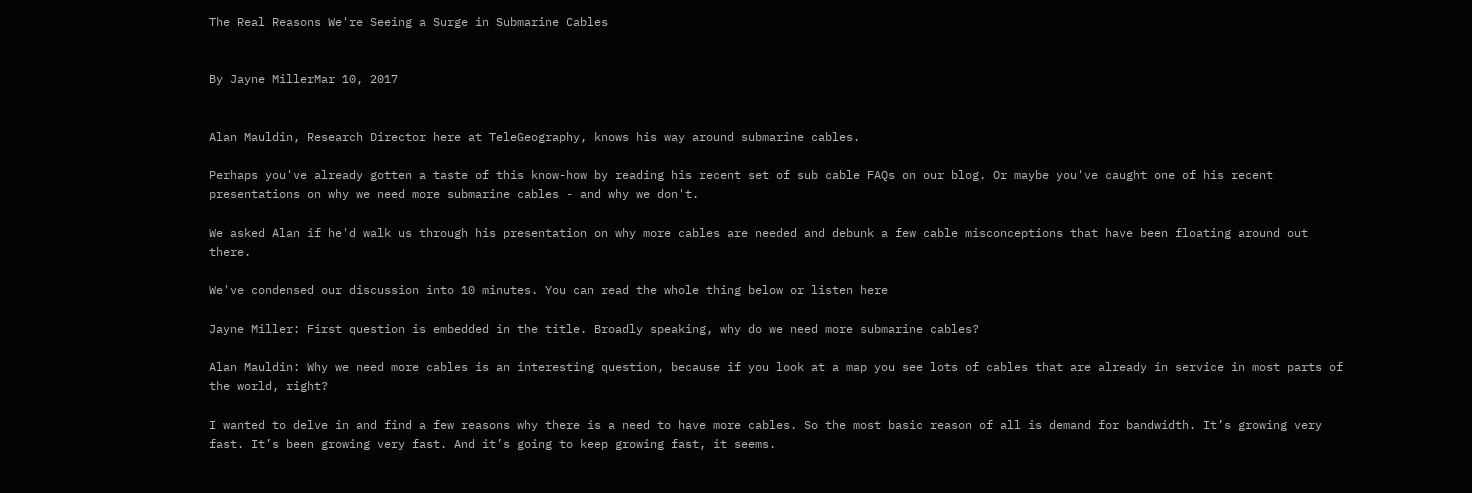The Real Reasons We're Seeing a Surge in Submarine Cables


By Jayne MillerMar 10, 2017


Alan Mauldin, Research Director here at TeleGeography, knows his way around submarine cables.

Perhaps you've already gotten a taste of this know-how by reading his recent set of sub cable FAQs on our blog. Or maybe you've caught one of his recent presentations on why we need more submarine cables - and why we don't.

We asked Alan if he'd walk us through his presentation on why more cables are needed and debunk a few cable misconceptions that have been floating around out there.

We've condensed our discussion into 10 minutes. You can read the whole thing below or listen here

Jayne Miller: First question is embedded in the title. Broadly speaking, why do we need more submarine cables?

Alan Mauldin: Why we need more cables is an interesting question, because if you look at a map you see lots of cables that are already in service in most parts of the world, right?

I wanted to delve in and find a few reasons why there is a need to have more cables. So the most basic reason of all is demand for bandwidth. It’s growing very fast. It’s been growing very fast. And it’s going to keep growing fast, it seems.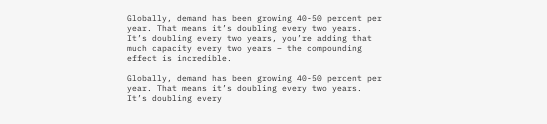Globally, demand has been growing 40-50 percent per year. That means it’s doubling every two years. It’s doubling every two years, you’re adding that much capacity every two years – the compounding effect is incredible.

Globally, demand has been growing 40-50 percent per year. That means it’s doubling every two years. It’s doubling every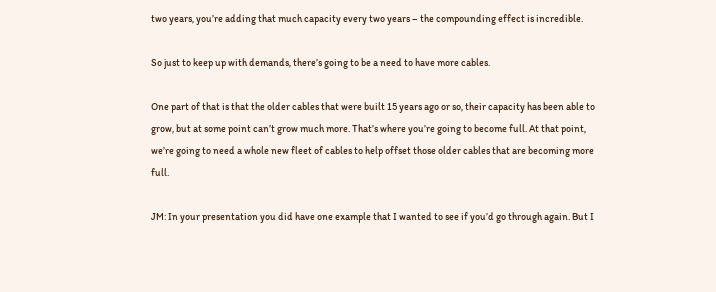two years, you’re adding that much capacity every two years – the compounding effect is incredible.

So just to keep up with demands, there’s going to be a need to have more cables.

One part of that is that the older cables that were built 15 years ago or so, their capacity has been able to grow, but at some point can’t grow much more. That’s where you’re going to become full. At that point, we’re going to need a whole new fleet of cables to help offset those older cables that are becoming more full.

JM: In your presentation you did have one example that I wanted to see if you’d go through again. But I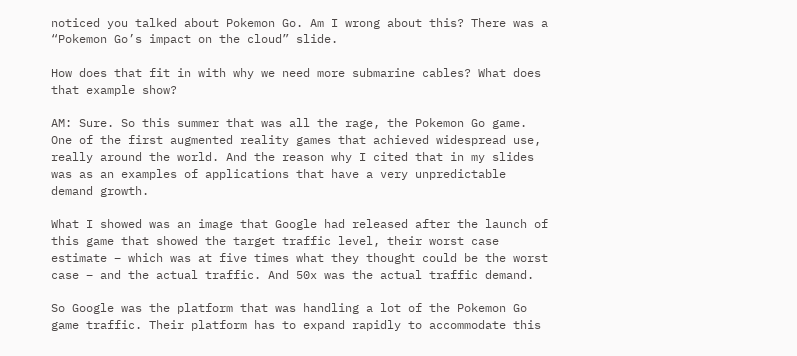noticed you talked about Pokemon Go. Am I wrong about this? There was a “Pokemon Go’s impact on the cloud” slide.

How does that fit in with why we need more submarine cables? What does that example show?

AM: Sure. So this summer that was all the rage, the Pokemon Go game. One of the first augmented reality games that achieved widespread use, really around the world. And the reason why I cited that in my slides was as an examples of applications that have a very unpredictable demand growth.

What I showed was an image that Google had released after the launch of this game that showed the target traffic level, their worst case estimate – which was at five times what they thought could be the worst case – and the actual traffic. And 50x was the actual traffic demand.

So Google was the platform that was handling a lot of the Pokemon Go game traffic. Their platform has to expand rapidly to accommodate this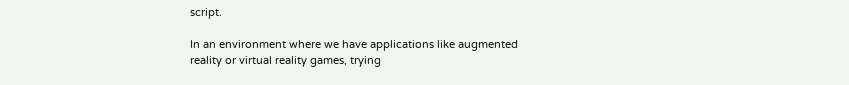script.

In an environment where we have applications like augmented reality or virtual reality games, trying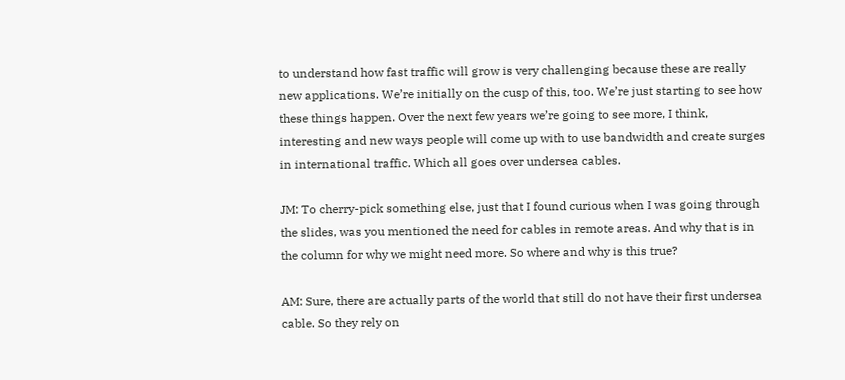to understand how fast traffic will grow is very challenging because these are really new applications. We’re initially on the cusp of this, too. We’re just starting to see how these things happen. Over the next few years we’re going to see more, I think, interesting and new ways people will come up with to use bandwidth and create surges in international traffic. Which all goes over undersea cables.

JM: To cherry-pick something else, just that I found curious when I was going through the slides, was you mentioned the need for cables in remote areas. And why that is in the column for why we might need more. So where and why is this true?

AM: Sure, there are actually parts of the world that still do not have their first undersea cable. So they rely on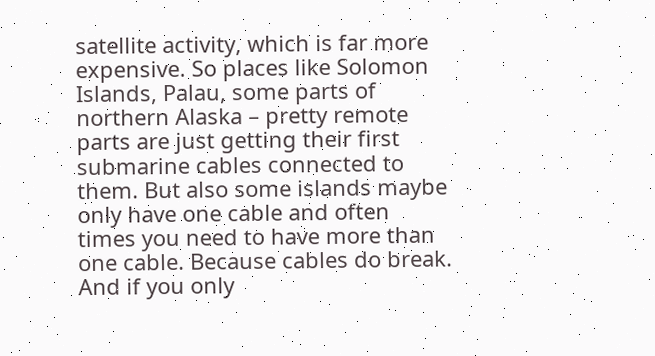satellite activity, which is far more expensive. So places like Solomon Islands, Palau, some parts of northern Alaska – pretty remote parts are just getting their first submarine cables connected to them. But also some islands maybe only have one cable and often times you need to have more than one cable. Because cables do break. And if you only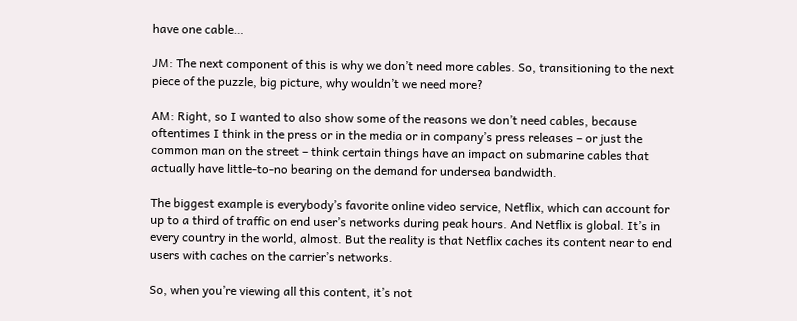have one cable…

JM: The next component of this is why we don’t need more cables. So, transitioning to the next piece of the puzzle, big picture, why wouldn’t we need more?

AM: Right, so I wanted to also show some of the reasons we don’t need cables, because oftentimes I think in the press or in the media or in company’s press releases – or just the common man on the street – think certain things have an impact on submarine cables that actually have little-to-no bearing on the demand for undersea bandwidth.

The biggest example is everybody’s favorite online video service, Netflix, which can account for up to a third of traffic on end user’s networks during peak hours. And Netflix is global. It’s in every country in the world, almost. But the reality is that Netflix caches its content near to end users with caches on the carrier’s networks.

So, when you’re viewing all this content, it’s not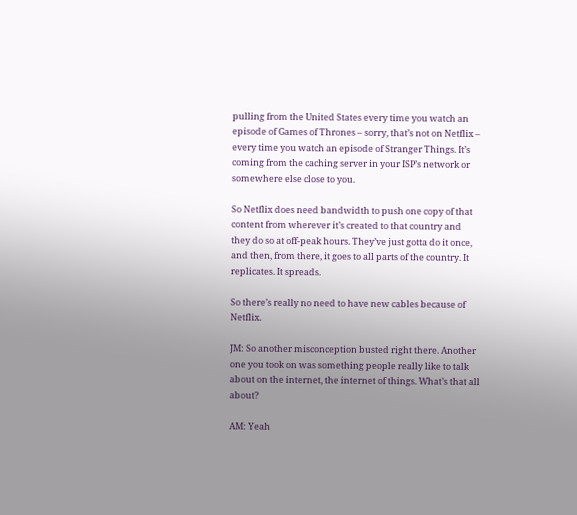pulling from the United States every time you watch an episode of Games of Thrones – sorry, that’s not on Netflix – every time you watch an episode of Stranger Things. It’s coming from the caching server in your ISP’s network or somewhere else close to you.

So Netflix does need bandwidth to push one copy of that content from wherever it’s created to that country and they do so at off-peak hours. They’ve just gotta do it once, and then, from there, it goes to all parts of the country. It replicates. It spreads.

So there’s really no need to have new cables because of Netflix.

JM: So another misconception busted right there. Another one you took on was something people really like to talk about on the internet, the internet of things. What’s that all about?

AM: Yeah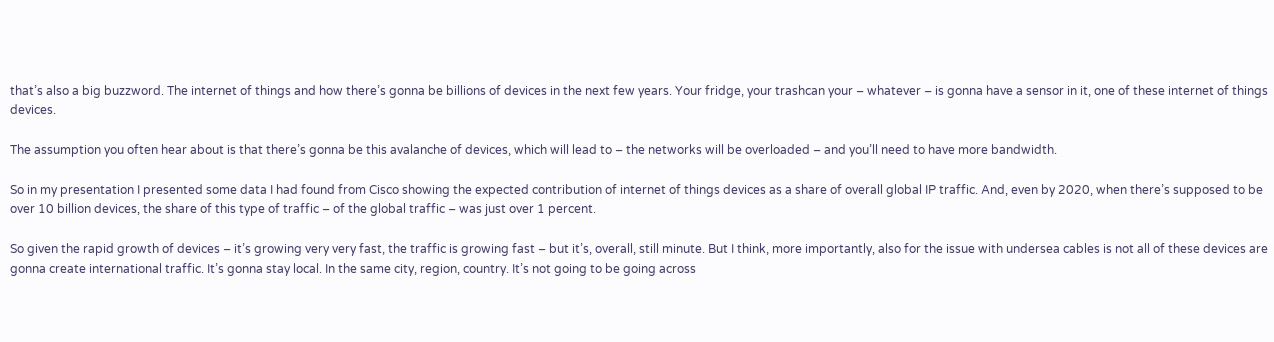that’s also a big buzzword. The internet of things and how there’s gonna be billions of devices in the next few years. Your fridge, your trashcan your – whatever – is gonna have a sensor in it, one of these internet of things devices.

The assumption you often hear about is that there’s gonna be this avalanche of devices, which will lead to – the networks will be overloaded – and you’ll need to have more bandwidth.

So in my presentation I presented some data I had found from Cisco showing the expected contribution of internet of things devices as a share of overall global IP traffic. And, even by 2020, when there’s supposed to be over 10 billion devices, the share of this type of traffic – of the global traffic – was just over 1 percent.

So given the rapid growth of devices – it’s growing very very fast, the traffic is growing fast – but it’s, overall, still minute. But I think, more importantly, also for the issue with undersea cables is not all of these devices are gonna create international traffic. It’s gonna stay local. In the same city, region, country. It’s not going to be going across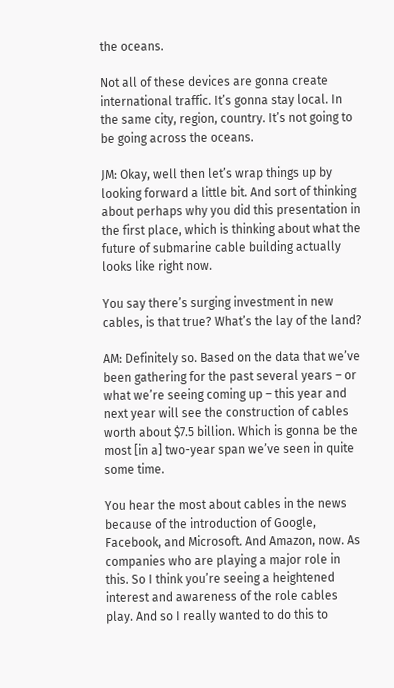the oceans.

Not all of these devices are gonna create international traffic. It’s gonna stay local. In the same city, region, country. It’s not going to be going across the oceans.

JM: Okay, well then let’s wrap things up by looking forward a little bit. And sort of thinking about perhaps why you did this presentation in the first place, which is thinking about what the future of submarine cable building actually looks like right now.

You say there’s surging investment in new cables, is that true? What’s the lay of the land?

AM: Definitely so. Based on the data that we’ve been gathering for the past several years – or what we’re seeing coming up – this year and next year will see the construction of cables worth about $7.5 billion. Which is gonna be the most [in a] two-year span we’ve seen in quite some time.

You hear the most about cables in the news because of the introduction of Google, Facebook, and Microsoft. And Amazon, now. As companies who are playing a major role in this. So I think you’re seeing a heightened interest and awareness of the role cables play. And so I really wanted to do this to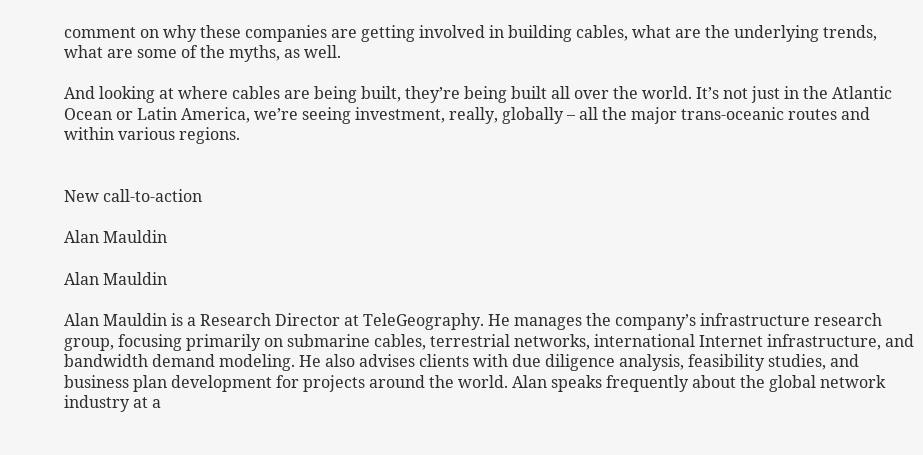comment on why these companies are getting involved in building cables, what are the underlying trends, what are some of the myths, as well.

And looking at where cables are being built, they’re being built all over the world. It’s not just in the Atlantic Ocean or Latin America, we’re seeing investment, really, globally – all the major trans-oceanic routes and within various regions.


New call-to-action

Alan Mauldin

Alan Mauldin

Alan Mauldin is a Research Director at TeleGeography. He manages the company’s infrastructure research group, focusing primarily on submarine cables, terrestrial networks, international Internet infrastructure, and bandwidth demand modeling. He also advises clients with due diligence analysis, feasibility studies, and business plan development for projects around the world. Alan speaks frequently about the global network industry at a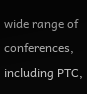wide range of conferences, including PTC,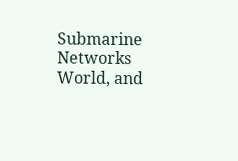Submarine Networks World, and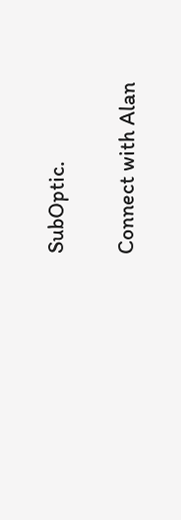SubOptic.

Connect with Alan